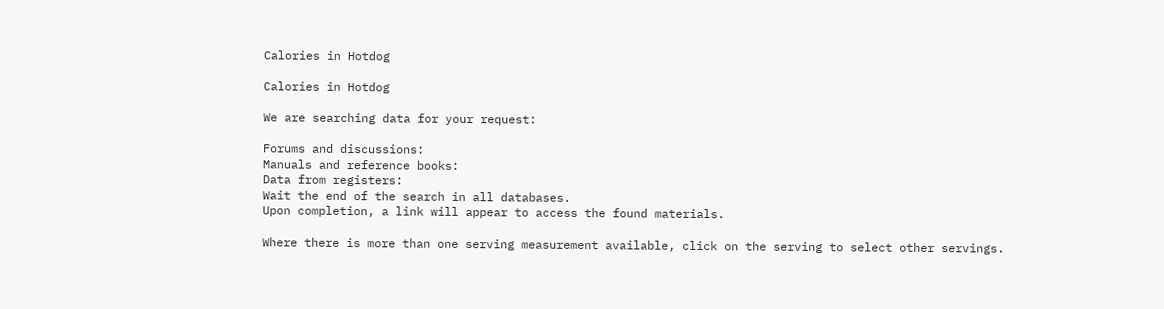Calories in Hotdog

Calories in Hotdog

We are searching data for your request:

Forums and discussions:
Manuals and reference books:
Data from registers:
Wait the end of the search in all databases.
Upon completion, a link will appear to access the found materials.

Where there is more than one serving measurement available, click on the serving to select other servings.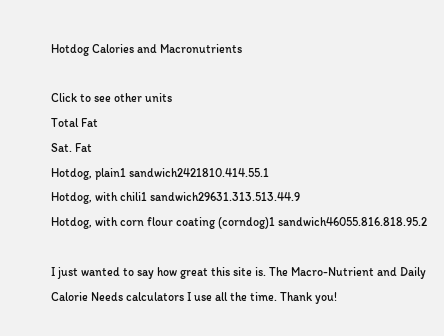Hotdog Calories and Macronutrients

Click to see other units
Total Fat
Sat. Fat
Hotdog, plain1 sandwich2421810.414.55.1
Hotdog, with chili1 sandwich29631.313.513.44.9
Hotdog, with corn flour coating (corndog)1 sandwich46055.816.818.95.2

I just wanted to say how great this site is. The Macro-Nutrient and Daily Calorie Needs calculators I use all the time. Thank you!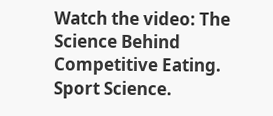Watch the video: The Science Behind Competitive Eating. Sport Science.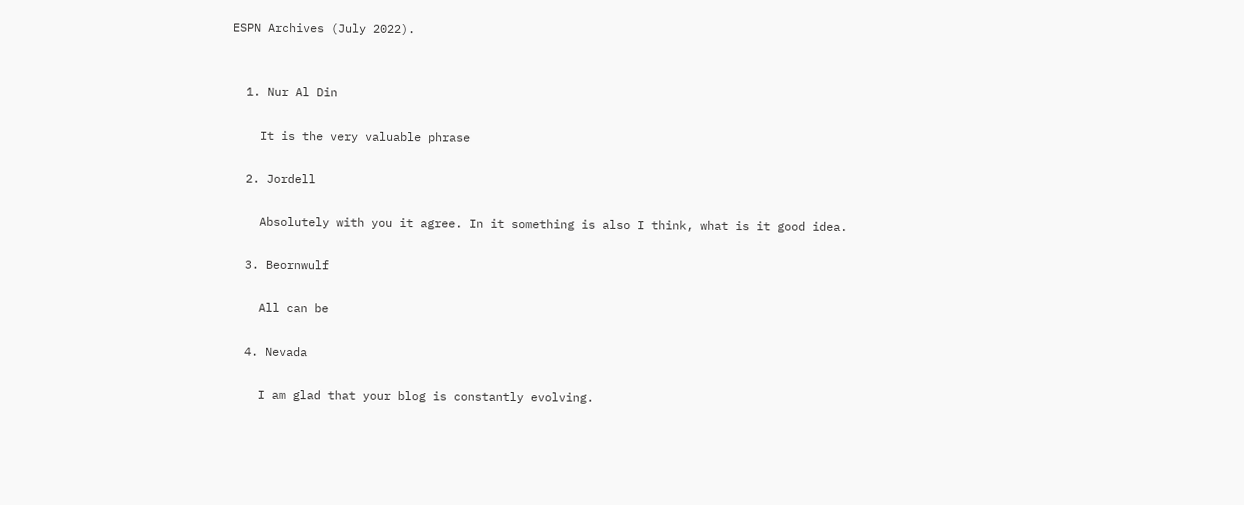ESPN Archives (July 2022).


  1. Nur Al Din

    It is the very valuable phrase

  2. Jordell

    Absolutely with you it agree. In it something is also I think, what is it good idea.

  3. Beornwulf

    All can be

  4. Nevada

    I am glad that your blog is constantly evolving.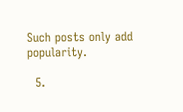Such posts only add popularity.

  5.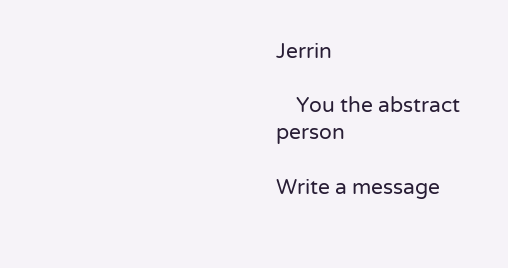Jerrin

    You the abstract person

Write a message